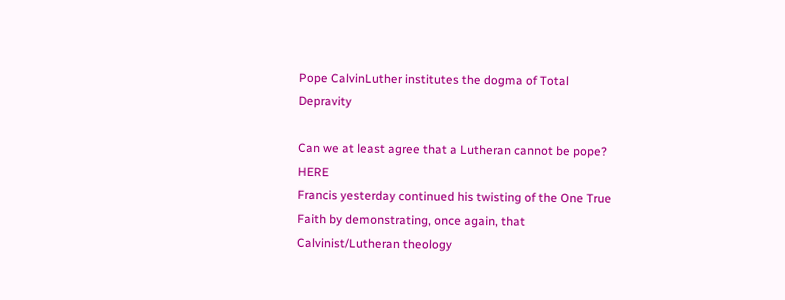Pope CalvinLuther institutes the dogma of Total Depravity

Can we at least agree that a Lutheran cannot be pope? HERE
Francis yesterday continued his twisting of the One True Faith by demonstrating, once again, that Calvinist/Lutheran theology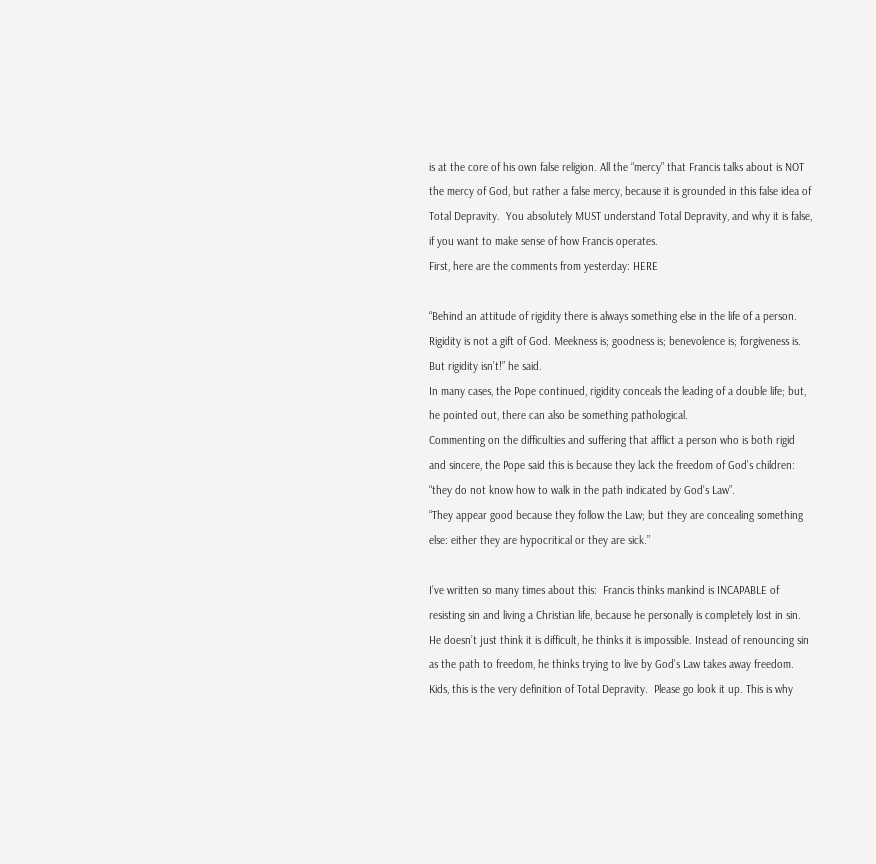is at the core of his own false religion. All the “mercy” that Francis talks about is NOT the mercy of God, but rather a false mercy, because it is grounded in this false idea of Total Depravity.  You absolutely MUST understand Total Depravity, and why it is false, if you want to make sense of how Francis operates.
First, here are the comments from yesterday: HERE

“Behind an attitude of rigidity there is always something else in the life of a person. Rigidity is not a gift of God. Meekness is; goodness is; benevolence is; forgiveness is. But rigidity isn’t!” he said.
In many cases, the Pope continued, rigidity conceals the leading of a double life; but, he pointed out, there can also be something pathological.
Commenting on the difficulties and suffering that afflict a person who is both rigid and sincere, the Pope said this is because they lack the freedom of God’s children: “they do not know how to walk in the path indicated by God’s Law”.
“They appear good because they follow the Law; but they are concealing something else: either they are hypocritical or they are sick.”

I’ve written so many times about this:  Francis thinks mankind is INCAPABLE of resisting sin and living a Christian life, because he personally is completely lost in sin. He doesn’t just think it is difficult, he thinks it is impossible. Instead of renouncing sin as the path to freedom, he thinks trying to live by God’s Law takes away freedom.
Kids, this is the very definition of Total Depravity.  Please go look it up. This is why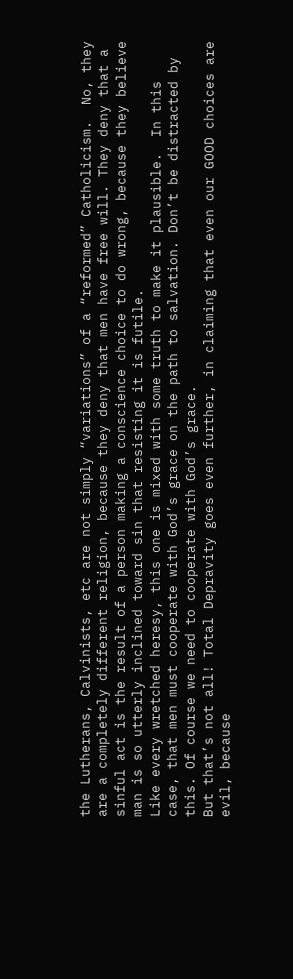the Lutherans, Calvinists, etc are not simply “variations” of a “reformed” Catholicism.  No, they are a completely different religion, because they deny that men have free will. They deny that a sinful act is the result of a person making a conscience choice to do wrong, because they believe man is so utterly inclined toward sin that resisting it is futile.
Like every wretched heresy, this one is mixed with some truth to make it plausible.  In this case, that men must cooperate with God’s grace on the path to salvation. Don’t be distracted by this. Of course we need to cooperate with God’s grace.
But that’s not all! Total Depravity goes even further, in claiming that even our GOOD choices are evil, because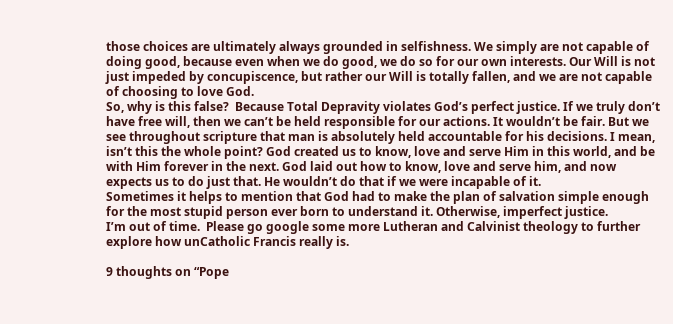those choices are ultimately always grounded in selfishness. We simply are not capable of doing good, because even when we do good, we do so for our own interests. Our Will is not just impeded by concupiscence, but rather our Will is totally fallen, and we are not capable of choosing to love God.
So, why is this false?  Because Total Depravity violates God’s perfect justice. If we truly don’t have free will, then we can’t be held responsible for our actions. It wouldn’t be fair. But we see throughout scripture that man is absolutely held accountable for his decisions. I mean, isn’t this the whole point? God created us to know, love and serve Him in this world, and be with Him forever in the next. God laid out how to know, love and serve him, and now expects us to do just that. He wouldn’t do that if we were incapable of it.
Sometimes it helps to mention that God had to make the plan of salvation simple enough for the most stupid person ever born to understand it. Otherwise, imperfect justice.
I’m out of time.  Please go google some more Lutheran and Calvinist theology to further explore how unCatholic Francis really is.

9 thoughts on “Pope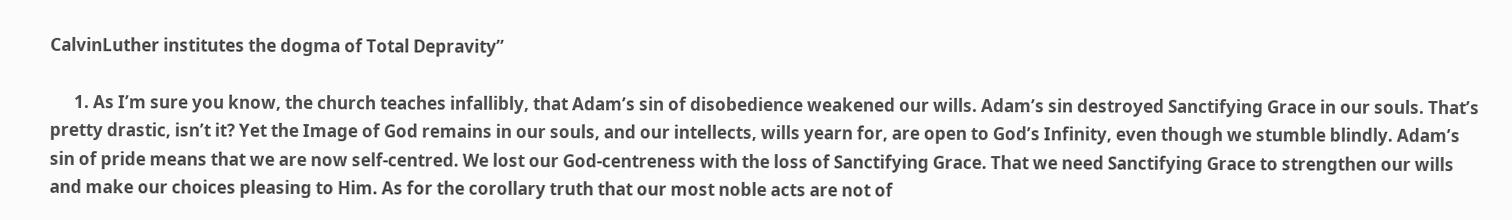CalvinLuther institutes the dogma of Total Depravity”

      1. As I’m sure you know, the church teaches infallibly, that Adam’s sin of disobedience weakened our wills. Adam’s sin destroyed Sanctifying Grace in our souls. That’s pretty drastic, isn’t it? Yet the Image of God remains in our souls, and our intellects, wills yearn for, are open to God’s Infinity, even though we stumble blindly. Adam’s sin of pride means that we are now self-centred. We lost our God-centreness with the loss of Sanctifying Grace. That we need Sanctifying Grace to strengthen our wills and make our choices pleasing to Him. As for the corollary truth that our most noble acts are not of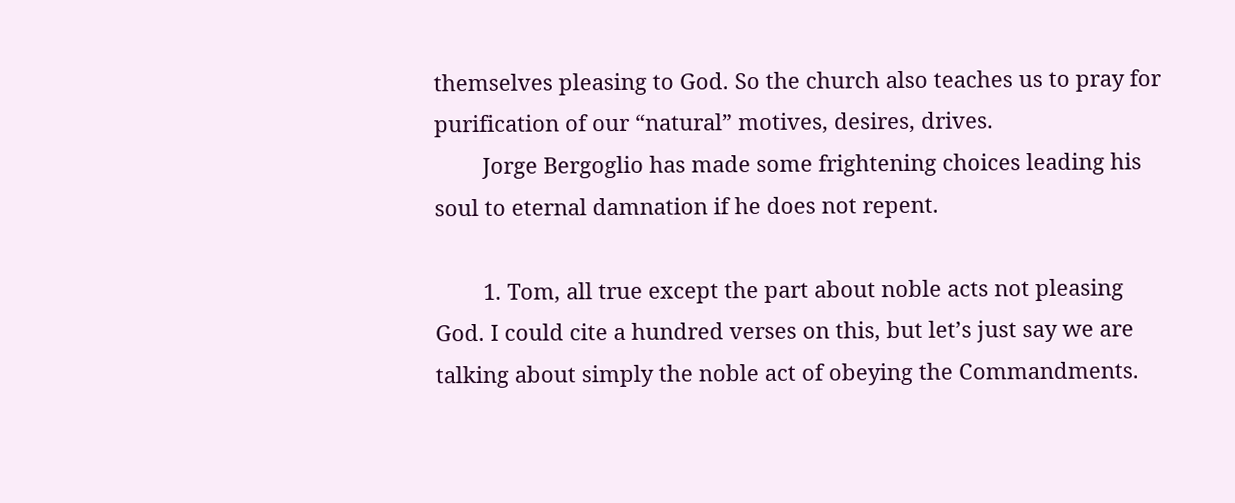themselves pleasing to God. So the church also teaches us to pray for purification of our “natural” motives, desires, drives.
        Jorge Bergoglio has made some frightening choices leading his soul to eternal damnation if he does not repent.

        1. Tom, all true except the part about noble acts not pleasing God. I could cite a hundred verses on this, but let’s just say we are talking about simply the noble act of obeying the Commandments.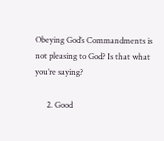Obeying God’s Commandments is not pleasing to God? Is that what you’re saying?

      2. Good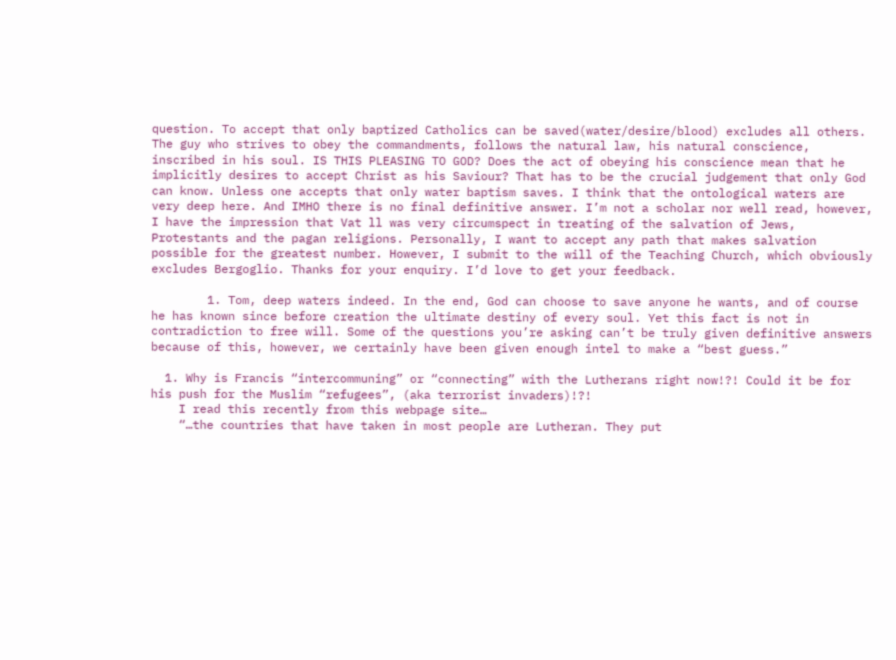question. To accept that only baptized Catholics can be saved(water/desire/blood) excludes all others. The guy who strives to obey the commandments, follows the natural law, his natural conscience, inscribed in his soul. IS THIS PLEASING TO GOD? Does the act of obeying his conscience mean that he implicitly desires to accept Christ as his Saviour? That has to be the crucial judgement that only God can know. Unless one accepts that only water baptism saves. I think that the ontological waters are very deep here. And IMHO there is no final definitive answer. I’m not a scholar nor well read, however, I have the impression that Vat ll was very circumspect in treating of the salvation of Jews, Protestants and the pagan religions. Personally, I want to accept any path that makes salvation possible for the greatest number. However, I submit to the will of the Teaching Church, which obviously excludes Bergoglio. Thanks for your enquiry. I’d love to get your feedback.

        1. Tom, deep waters indeed. In the end, God can choose to save anyone he wants, and of course he has known since before creation the ultimate destiny of every soul. Yet this fact is not in contradiction to free will. Some of the questions you’re asking can’t be truly given definitive answers because of this, however, we certainly have been given enough intel to make a “best guess.”

  1. Why is Francis “intercommuning” or “connecting” with the Lutherans right now!?! Could it be for his push for the Muslim “refugees”, (aka terrorist invaders)!?!
    I read this recently from this webpage site…
    “…the countries that have taken in most people are Lutheran. They put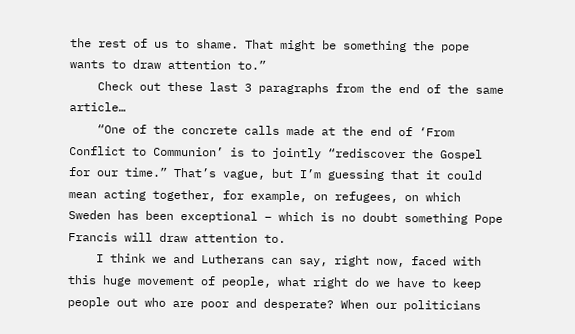the rest of us to shame. That might be something the pope wants to draw attention to.”
    Check out these last 3 paragraphs from the end of the same article…
    “One of the concrete calls made at the end of ‘From Conflict to Communion’ is to jointly “rediscover the Gospel for our time.” That’s vague, but I’m guessing that it could mean acting together, for example, on refugees, on which Sweden has been exceptional – which is no doubt something Pope Francis will draw attention to.
    I think we and Lutherans can say, right now, faced with this huge movement of people, what right do we have to keep people out who are poor and desperate? When our politicians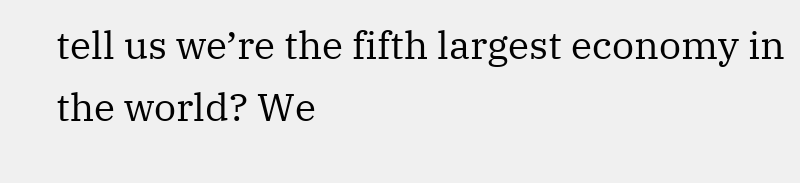tell us we’re the fifth largest economy in the world? We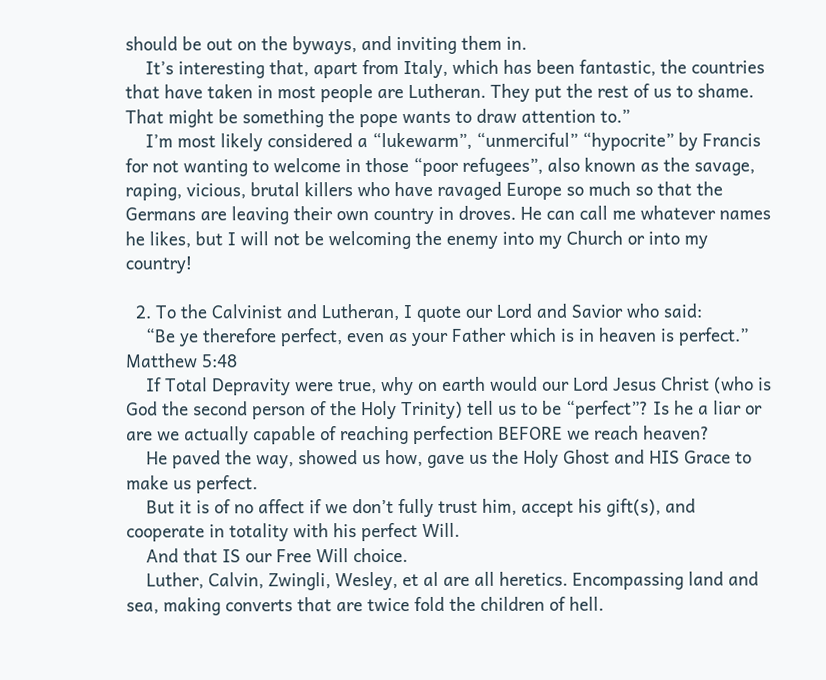should be out on the byways, and inviting them in.
    It’s interesting that, apart from Italy, which has been fantastic, the countries that have taken in most people are Lutheran. They put the rest of us to shame. That might be something the pope wants to draw attention to.”
    I’m most likely considered a “lukewarm”, “unmerciful” “hypocrite” by Francis for not wanting to welcome in those “poor refugees”, also known as the savage, raping, vicious, brutal killers who have ravaged Europe so much so that the Germans are leaving their own country in droves. He can call me whatever names he likes, but I will not be welcoming the enemy into my Church or into my country!

  2. To the Calvinist and Lutheran, I quote our Lord and Savior who said:
    “Be ye therefore perfect, even as your Father which is in heaven is perfect.” Matthew 5:48
    If Total Depravity were true, why on earth would our Lord Jesus Christ (who is God the second person of the Holy Trinity) tell us to be “perfect”? Is he a liar or are we actually capable of reaching perfection BEFORE we reach heaven?
    He paved the way, showed us how, gave us the Holy Ghost and HIS Grace to make us perfect.
    But it is of no affect if we don’t fully trust him, accept his gift(s), and cooperate in totality with his perfect Will.
    And that IS our Free Will choice.
    Luther, Calvin, Zwingli, Wesley, et al are all heretics. Encompassing land and sea, making converts that are twice fold the children of hell.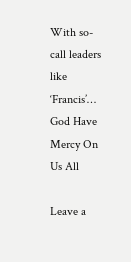With so-call leaders like ‘Francis’… God Have Mercy On Us All

Leave a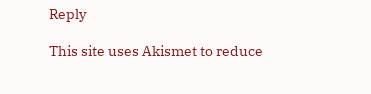Reply

This site uses Akismet to reduce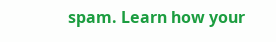spam. Learn how your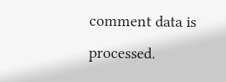comment data is processed.